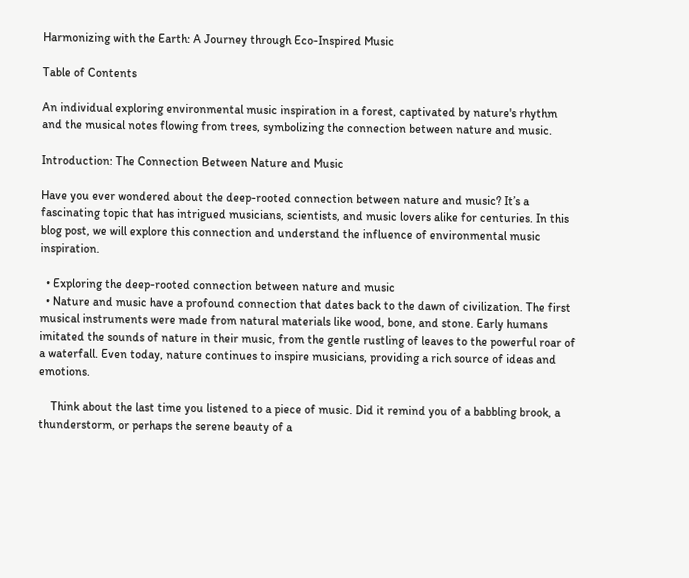Harmonizing with the Earth: A Journey through Eco-Inspired Music

Table of Contents

An individual exploring environmental music inspiration in a forest, captivated by nature's rhythm and the musical notes flowing from trees, symbolizing the connection between nature and music.

Introduction: The Connection Between Nature and Music

Have you ever wondered about the deep-rooted connection between nature and music? It’s a fascinating topic that has intrigued musicians, scientists, and music lovers alike for centuries. In this blog post, we will explore this connection and understand the influence of environmental music inspiration.

  • Exploring the deep-rooted connection between nature and music
  • Nature and music have a profound connection that dates back to the dawn of civilization. The first musical instruments were made from natural materials like wood, bone, and stone. Early humans imitated the sounds of nature in their music, from the gentle rustling of leaves to the powerful roar of a waterfall. Even today, nature continues to inspire musicians, providing a rich source of ideas and emotions.

    Think about the last time you listened to a piece of music. Did it remind you of a babbling brook, a thunderstorm, or perhaps the serene beauty of a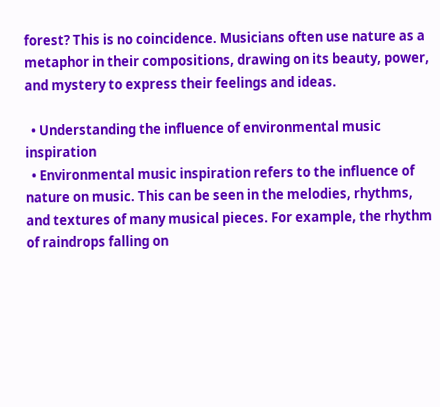forest? This is no coincidence. Musicians often use nature as a metaphor in their compositions, drawing on its beauty, power, and mystery to express their feelings and ideas.

  • Understanding the influence of environmental music inspiration
  • Environmental music inspiration refers to the influence of nature on music. This can be seen in the melodies, rhythms, and textures of many musical pieces. For example, the rhythm of raindrops falling on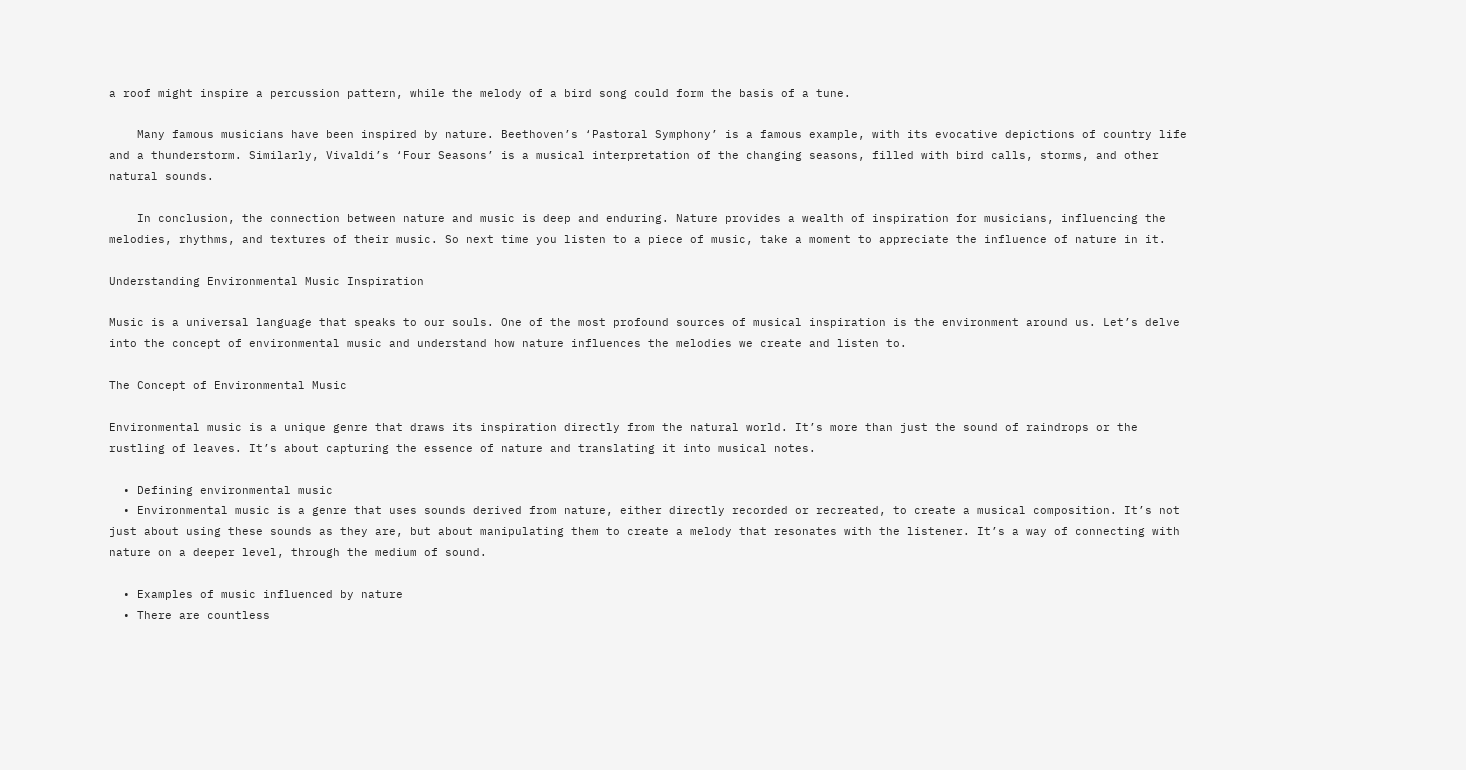a roof might inspire a percussion pattern, while the melody of a bird song could form the basis of a tune.

    Many famous musicians have been inspired by nature. Beethoven’s ‘Pastoral Symphony’ is a famous example, with its evocative depictions of country life and a thunderstorm. Similarly, Vivaldi’s ‘Four Seasons’ is a musical interpretation of the changing seasons, filled with bird calls, storms, and other natural sounds.

    In conclusion, the connection between nature and music is deep and enduring. Nature provides a wealth of inspiration for musicians, influencing the melodies, rhythms, and textures of their music. So next time you listen to a piece of music, take a moment to appreciate the influence of nature in it.

Understanding Environmental Music Inspiration

Music is a universal language that speaks to our souls. One of the most profound sources of musical inspiration is the environment around us. Let’s delve into the concept of environmental music and understand how nature influences the melodies we create and listen to.

The Concept of Environmental Music

Environmental music is a unique genre that draws its inspiration directly from the natural world. It’s more than just the sound of raindrops or the rustling of leaves. It’s about capturing the essence of nature and translating it into musical notes.

  • Defining environmental music
  • Environmental music is a genre that uses sounds derived from nature, either directly recorded or recreated, to create a musical composition. It’s not just about using these sounds as they are, but about manipulating them to create a melody that resonates with the listener. It’s a way of connecting with nature on a deeper level, through the medium of sound.

  • Examples of music influenced by nature
  • There are countless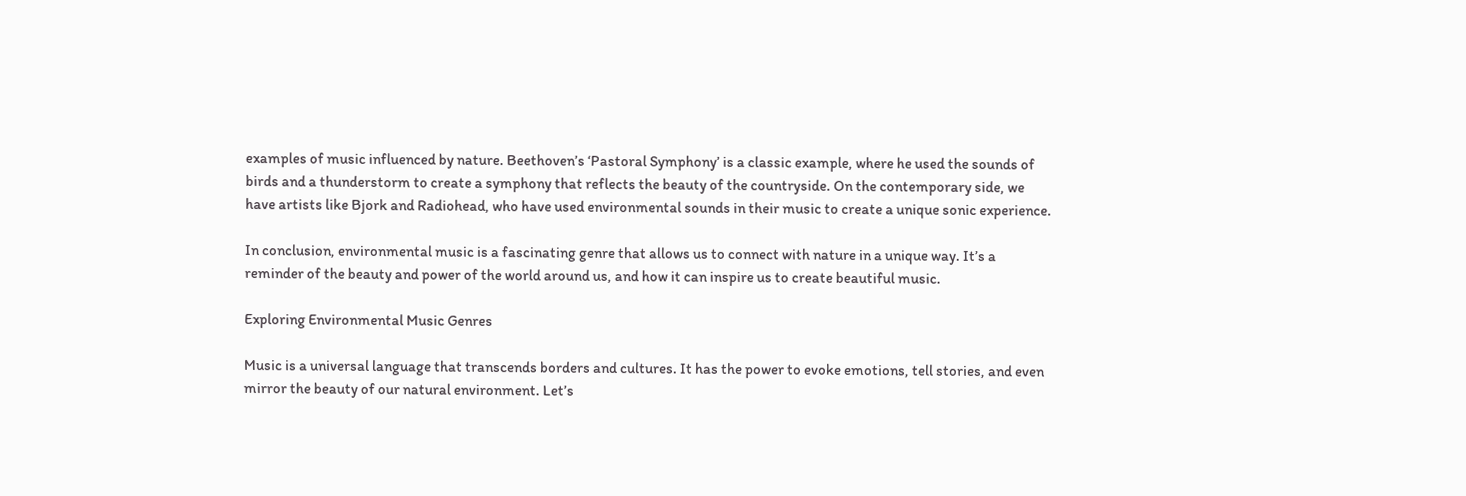examples of music influenced by nature. Beethoven’s ‘Pastoral Symphony’ is a classic example, where he used the sounds of birds and a thunderstorm to create a symphony that reflects the beauty of the countryside. On the contemporary side, we have artists like Bjork and Radiohead, who have used environmental sounds in their music to create a unique sonic experience.

In conclusion, environmental music is a fascinating genre that allows us to connect with nature in a unique way. It’s a reminder of the beauty and power of the world around us, and how it can inspire us to create beautiful music.

Exploring Environmental Music Genres

Music is a universal language that transcends borders and cultures. It has the power to evoke emotions, tell stories, and even mirror the beauty of our natural environment. Let’s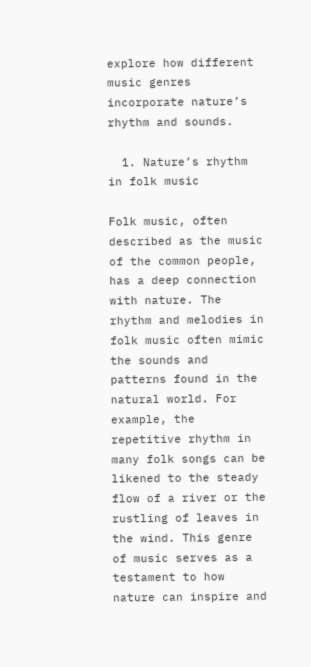explore how different music genres incorporate nature’s rhythm and sounds.

  1. Nature’s rhythm in folk music

Folk music, often described as the music of the common people, has a deep connection with nature. The rhythm and melodies in folk music often mimic the sounds and patterns found in the natural world. For example, the repetitive rhythm in many folk songs can be likened to the steady flow of a river or the rustling of leaves in the wind. This genre of music serves as a testament to how nature can inspire and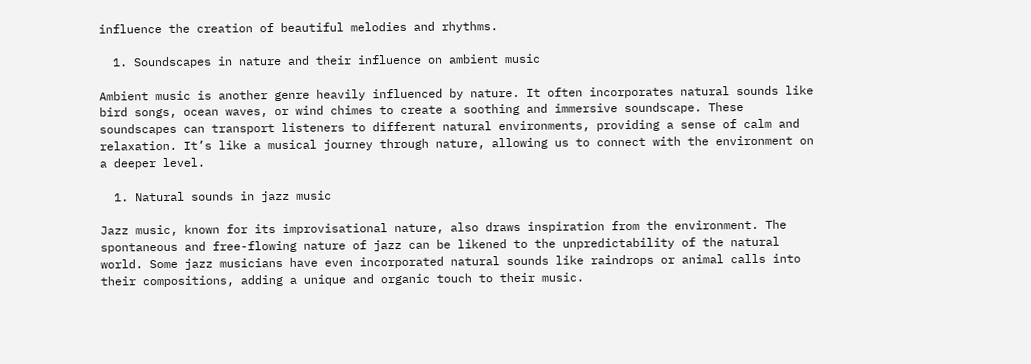influence the creation of beautiful melodies and rhythms.

  1. Soundscapes in nature and their influence on ambient music

Ambient music is another genre heavily influenced by nature. It often incorporates natural sounds like bird songs, ocean waves, or wind chimes to create a soothing and immersive soundscape. These soundscapes can transport listeners to different natural environments, providing a sense of calm and relaxation. It’s like a musical journey through nature, allowing us to connect with the environment on a deeper level.

  1. Natural sounds in jazz music

Jazz music, known for its improvisational nature, also draws inspiration from the environment. The spontaneous and free-flowing nature of jazz can be likened to the unpredictability of the natural world. Some jazz musicians have even incorporated natural sounds like raindrops or animal calls into their compositions, adding a unique and organic touch to their music.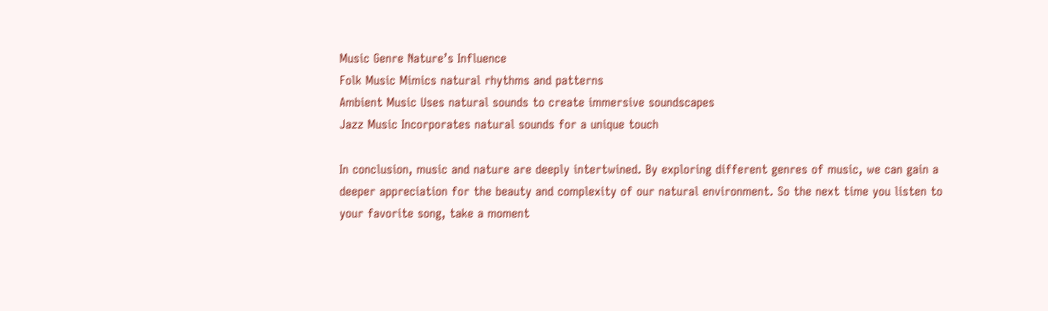Music Genre Nature’s Influence
Folk Music Mimics natural rhythms and patterns
Ambient Music Uses natural sounds to create immersive soundscapes
Jazz Music Incorporates natural sounds for a unique touch

In conclusion, music and nature are deeply intertwined. By exploring different genres of music, we can gain a deeper appreciation for the beauty and complexity of our natural environment. So the next time you listen to your favorite song, take a moment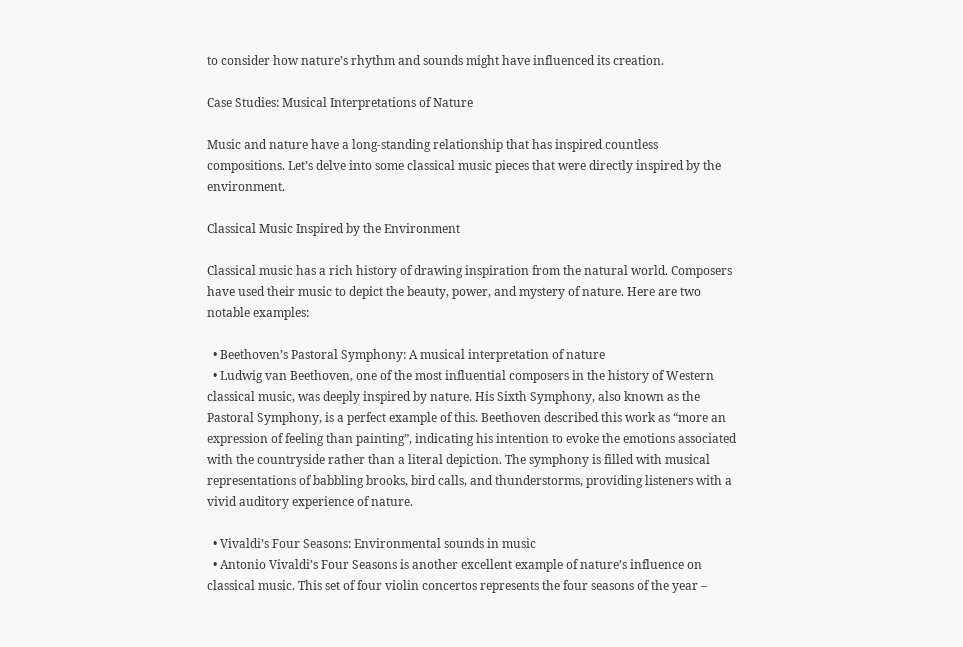to consider how nature’s rhythm and sounds might have influenced its creation.

Case Studies: Musical Interpretations of Nature

Music and nature have a long-standing relationship that has inspired countless compositions. Let’s delve into some classical music pieces that were directly inspired by the environment.

Classical Music Inspired by the Environment

Classical music has a rich history of drawing inspiration from the natural world. Composers have used their music to depict the beauty, power, and mystery of nature. Here are two notable examples:

  • Beethoven’s Pastoral Symphony: A musical interpretation of nature
  • Ludwig van Beethoven, one of the most influential composers in the history of Western classical music, was deeply inspired by nature. His Sixth Symphony, also known as the Pastoral Symphony, is a perfect example of this. Beethoven described this work as “more an expression of feeling than painting”, indicating his intention to evoke the emotions associated with the countryside rather than a literal depiction. The symphony is filled with musical representations of babbling brooks, bird calls, and thunderstorms, providing listeners with a vivid auditory experience of nature.

  • Vivaldi’s Four Seasons: Environmental sounds in music
  • Antonio Vivaldi’s Four Seasons is another excellent example of nature’s influence on classical music. This set of four violin concertos represents the four seasons of the year –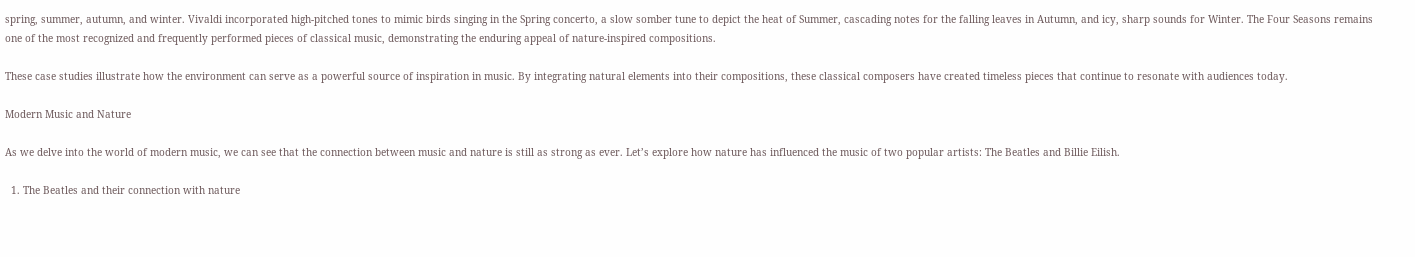spring, summer, autumn, and winter. Vivaldi incorporated high-pitched tones to mimic birds singing in the Spring concerto, a slow somber tune to depict the heat of Summer, cascading notes for the falling leaves in Autumn, and icy, sharp sounds for Winter. The Four Seasons remains one of the most recognized and frequently performed pieces of classical music, demonstrating the enduring appeal of nature-inspired compositions.

These case studies illustrate how the environment can serve as a powerful source of inspiration in music. By integrating natural elements into their compositions, these classical composers have created timeless pieces that continue to resonate with audiences today.

Modern Music and Nature

As we delve into the world of modern music, we can see that the connection between music and nature is still as strong as ever. Let’s explore how nature has influenced the music of two popular artists: The Beatles and Billie Eilish.

  1. The Beatles and their connection with nature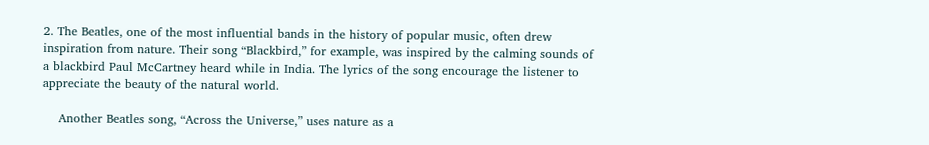2. The Beatles, one of the most influential bands in the history of popular music, often drew inspiration from nature. Their song “Blackbird,” for example, was inspired by the calming sounds of a blackbird Paul McCartney heard while in India. The lyrics of the song encourage the listener to appreciate the beauty of the natural world.

    Another Beatles song, “Across the Universe,” uses nature as a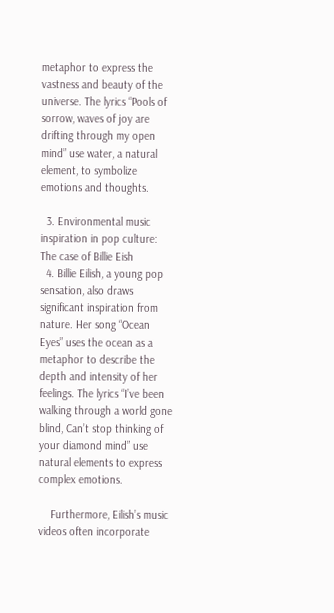metaphor to express the vastness and beauty of the universe. The lyrics “Pools of sorrow, waves of joy are drifting through my open mind” use water, a natural element, to symbolize emotions and thoughts.

  3. Environmental music inspiration in pop culture: The case of Billie Eish
  4. Billie Eilish, a young pop sensation, also draws significant inspiration from nature. Her song “Ocean Eyes” uses the ocean as a metaphor to describe the depth and intensity of her feelings. The lyrics “I’ve been walking through a world gone blind, Can’t stop thinking of your diamond mind” use natural elements to express complex emotions.

    Furthermore, Eilish’s music videos often incorporate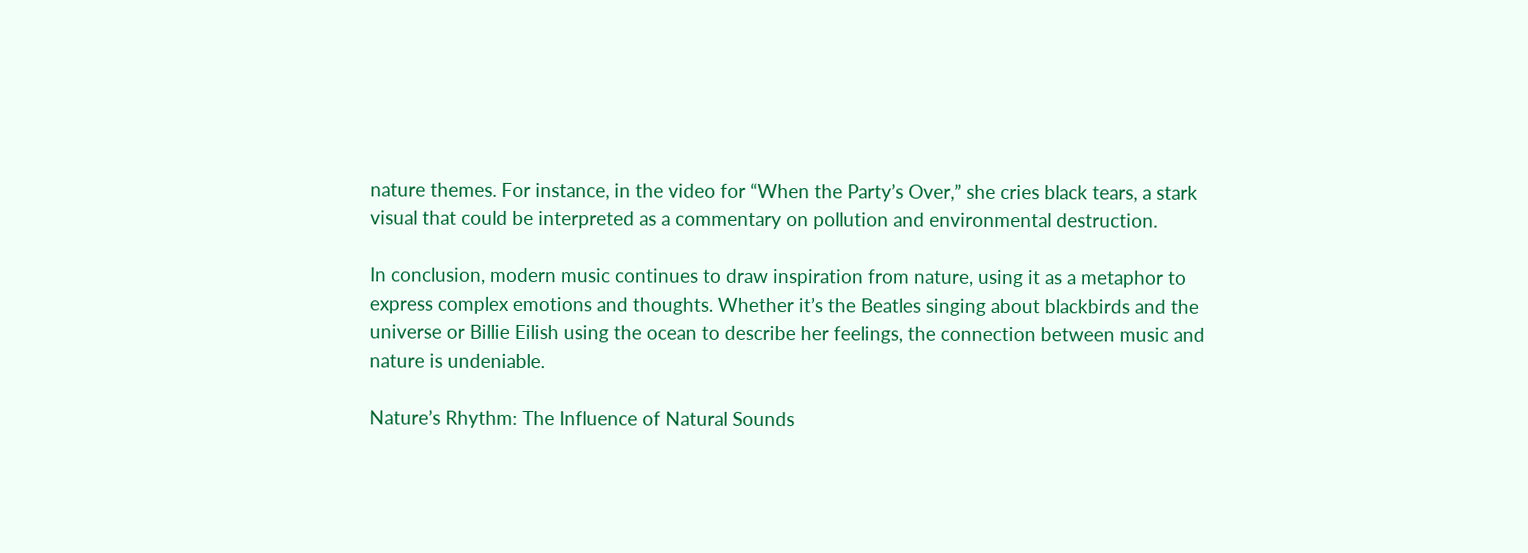nature themes. For instance, in the video for “When the Party’s Over,” she cries black tears, a stark visual that could be interpreted as a commentary on pollution and environmental destruction.

In conclusion, modern music continues to draw inspiration from nature, using it as a metaphor to express complex emotions and thoughts. Whether it’s the Beatles singing about blackbirds and the universe or Billie Eilish using the ocean to describe her feelings, the connection between music and nature is undeniable.

Nature’s Rhythm: The Influence of Natural Sounds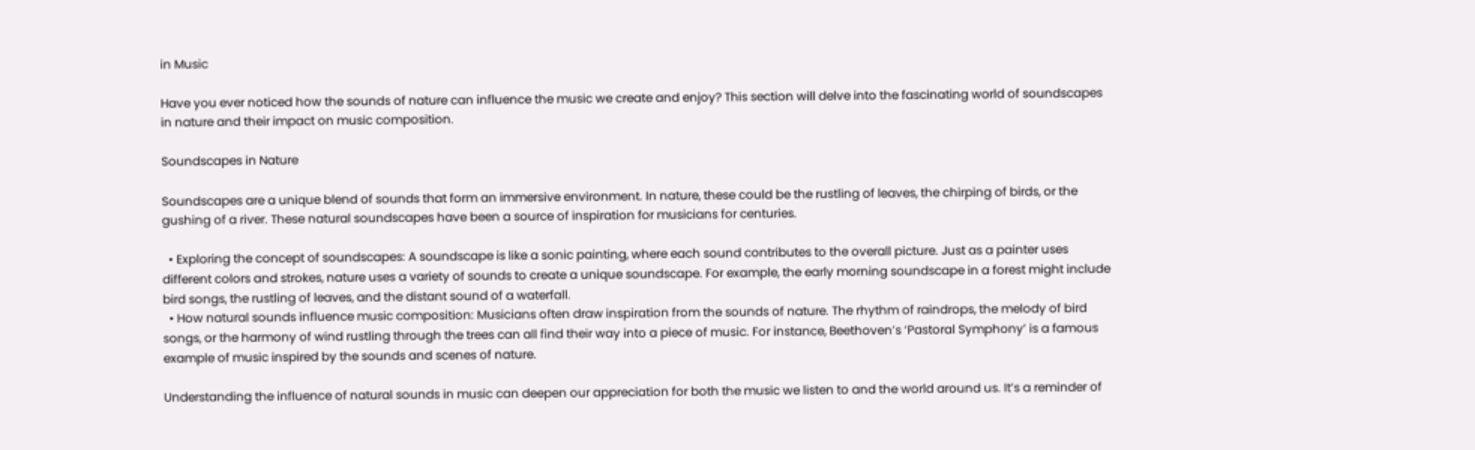in Music

Have you ever noticed how the sounds of nature can influence the music we create and enjoy? This section will delve into the fascinating world of soundscapes in nature and their impact on music composition.

Soundscapes in Nature

Soundscapes are a unique blend of sounds that form an immersive environment. In nature, these could be the rustling of leaves, the chirping of birds, or the gushing of a river. These natural soundscapes have been a source of inspiration for musicians for centuries.

  • Exploring the concept of soundscapes: A soundscape is like a sonic painting, where each sound contributes to the overall picture. Just as a painter uses different colors and strokes, nature uses a variety of sounds to create a unique soundscape. For example, the early morning soundscape in a forest might include bird songs, the rustling of leaves, and the distant sound of a waterfall.
  • How natural sounds influence music composition: Musicians often draw inspiration from the sounds of nature. The rhythm of raindrops, the melody of bird songs, or the harmony of wind rustling through the trees can all find their way into a piece of music. For instance, Beethoven’s ‘Pastoral Symphony’ is a famous example of music inspired by the sounds and scenes of nature.

Understanding the influence of natural sounds in music can deepen our appreciation for both the music we listen to and the world around us. It’s a reminder of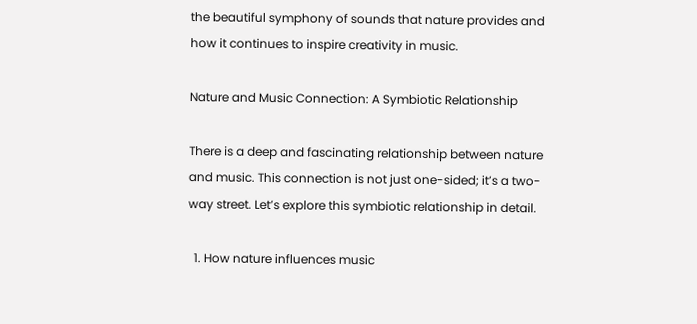the beautiful symphony of sounds that nature provides and how it continues to inspire creativity in music.

Nature and Music Connection: A Symbiotic Relationship

There is a deep and fascinating relationship between nature and music. This connection is not just one-sided; it’s a two-way street. Let’s explore this symbiotic relationship in detail.

  1. How nature influences music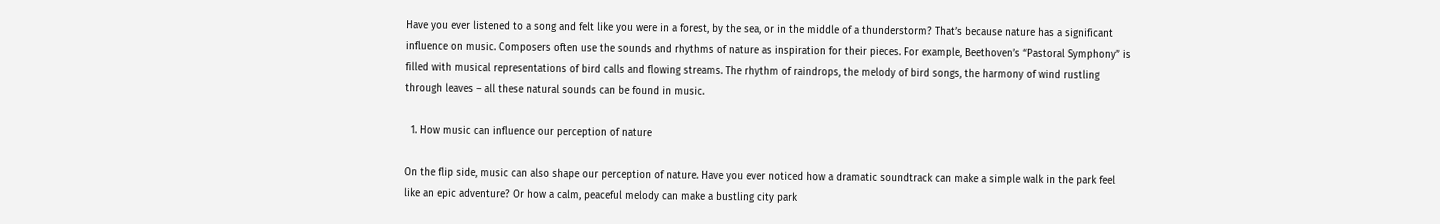Have you ever listened to a song and felt like you were in a forest, by the sea, or in the middle of a thunderstorm? That’s because nature has a significant influence on music. Composers often use the sounds and rhythms of nature as inspiration for their pieces. For example, Beethoven’s “Pastoral Symphony” is filled with musical representations of bird calls and flowing streams. The rhythm of raindrops, the melody of bird songs, the harmony of wind rustling through leaves – all these natural sounds can be found in music.

  1. How music can influence our perception of nature

On the flip side, music can also shape our perception of nature. Have you ever noticed how a dramatic soundtrack can make a simple walk in the park feel like an epic adventure? Or how a calm, peaceful melody can make a bustling city park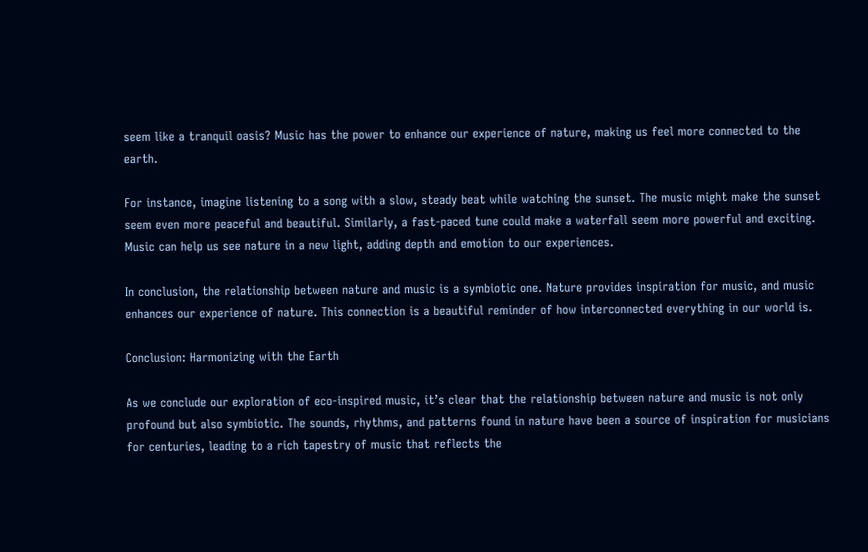seem like a tranquil oasis? Music has the power to enhance our experience of nature, making us feel more connected to the earth.

For instance, imagine listening to a song with a slow, steady beat while watching the sunset. The music might make the sunset seem even more peaceful and beautiful. Similarly, a fast-paced tune could make a waterfall seem more powerful and exciting. Music can help us see nature in a new light, adding depth and emotion to our experiences.

In conclusion, the relationship between nature and music is a symbiotic one. Nature provides inspiration for music, and music enhances our experience of nature. This connection is a beautiful reminder of how interconnected everything in our world is.

Conclusion: Harmonizing with the Earth

As we conclude our exploration of eco-inspired music, it’s clear that the relationship between nature and music is not only profound but also symbiotic. The sounds, rhythms, and patterns found in nature have been a source of inspiration for musicians for centuries, leading to a rich tapestry of music that reflects the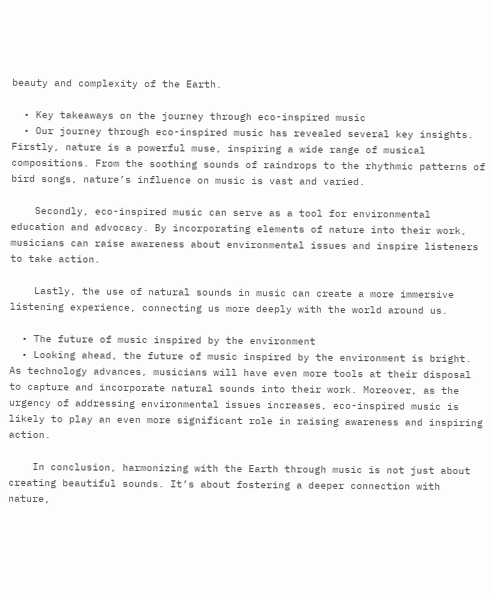beauty and complexity of the Earth.

  • Key takeaways on the journey through eco-inspired music
  • Our journey through eco-inspired music has revealed several key insights. Firstly, nature is a powerful muse, inspiring a wide range of musical compositions. From the soothing sounds of raindrops to the rhythmic patterns of bird songs, nature’s influence on music is vast and varied.

    Secondly, eco-inspired music can serve as a tool for environmental education and advocacy. By incorporating elements of nature into their work, musicians can raise awareness about environmental issues and inspire listeners to take action.

    Lastly, the use of natural sounds in music can create a more immersive listening experience, connecting us more deeply with the world around us.

  • The future of music inspired by the environment
  • Looking ahead, the future of music inspired by the environment is bright. As technology advances, musicians will have even more tools at their disposal to capture and incorporate natural sounds into their work. Moreover, as the urgency of addressing environmental issues increases, eco-inspired music is likely to play an even more significant role in raising awareness and inspiring action.

    In conclusion, harmonizing with the Earth through music is not just about creating beautiful sounds. It’s about fostering a deeper connection with nature,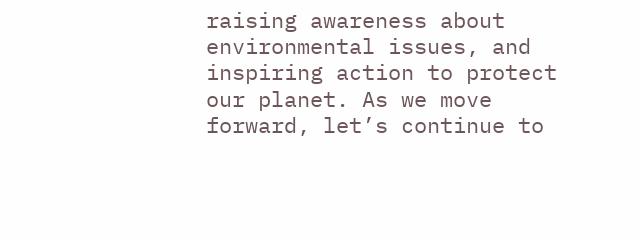raising awareness about environmental issues, and inspiring action to protect our planet. As we move forward, let’s continue to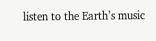listen to the Earth’s music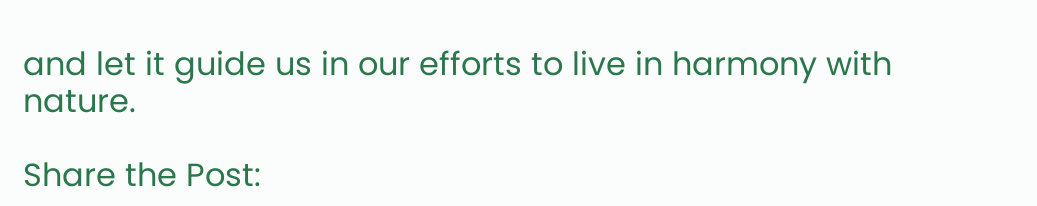and let it guide us in our efforts to live in harmony with nature.

Share the Post: